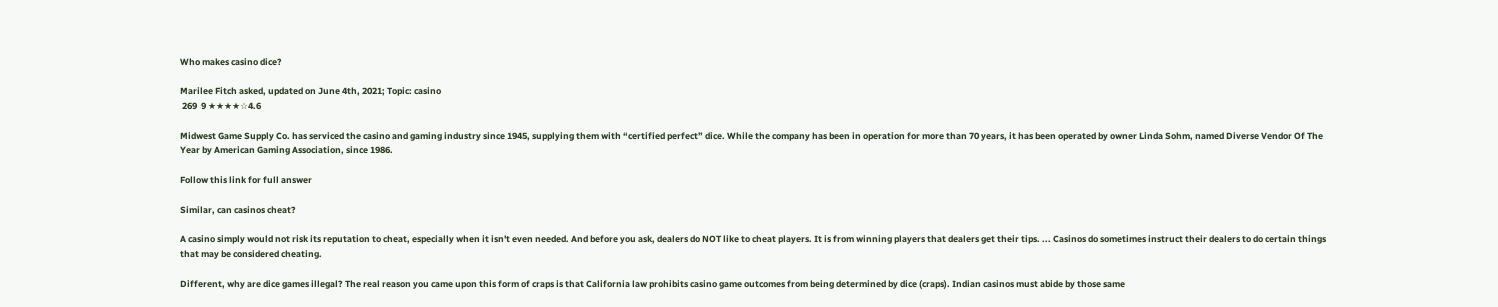Who makes casino dice?

Marilee Fitch asked, updated on June 4th, 2021; Topic: casino
 269  9 ★★★★☆4.6

Midwest Game Supply Co. has serviced the casino and gaming industry since 1945, supplying them with “certified perfect” dice. While the company has been in operation for more than 70 years, it has been operated by owner Linda Sohm, named Diverse Vendor Of The Year by American Gaming Association, since 1986.

Follow this link for full answer

Similar, can casinos cheat?

A casino simply would not risk its reputation to cheat, especially when it isn't even needed. And before you ask, dealers do NOT like to cheat players. It is from winning players that dealers get their tips. ... Casinos do sometimes instruct their dealers to do certain things that may be considered cheating.

Different, why are dice games illegal? The real reason you came upon this form of craps is that California law prohibits casino game outcomes from being determined by dice (craps). Indian casinos must abide by those same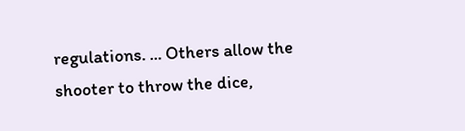regulations. ... Others allow the shooter to throw the dice,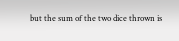but the sum of the two dice thrown is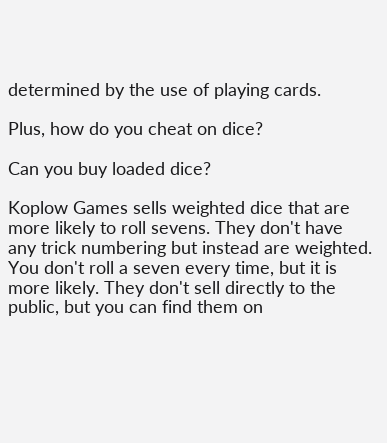determined by the use of playing cards.

Plus, how do you cheat on dice?

Can you buy loaded dice?

Koplow Games sells weighted dice that are more likely to roll sevens. They don't have any trick numbering but instead are weighted. You don't roll a seven every time, but it is more likely. They don't sell directly to the public, but you can find them on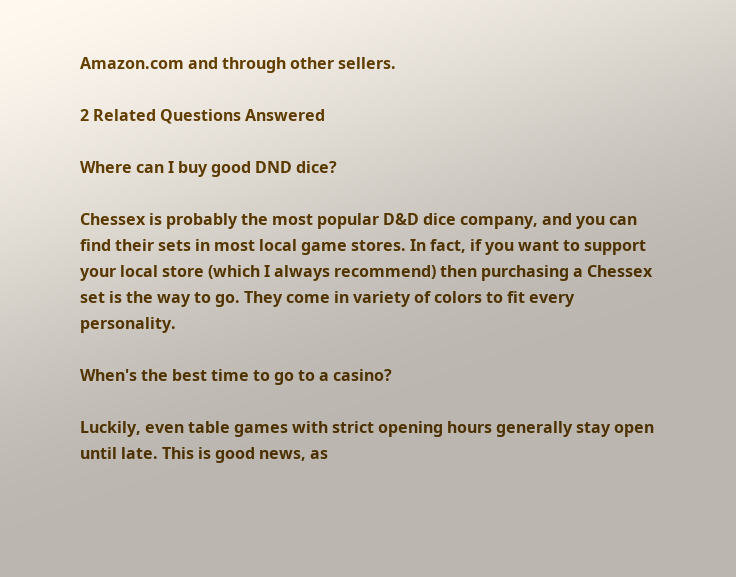Amazon.com and through other sellers.

2 Related Questions Answered

Where can I buy good DND dice?

Chessex is probably the most popular D&D dice company, and you can find their sets in most local game stores. In fact, if you want to support your local store (which I always recommend) then purchasing a Chessex set is the way to go. They come in variety of colors to fit every personality.

When's the best time to go to a casino?

Luckily, even table games with strict opening hours generally stay open until late. This is good news, as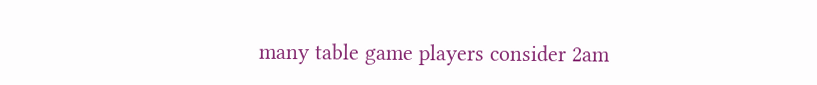many table game players consider 2am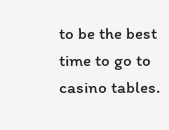to be the best time to go to casino tables.